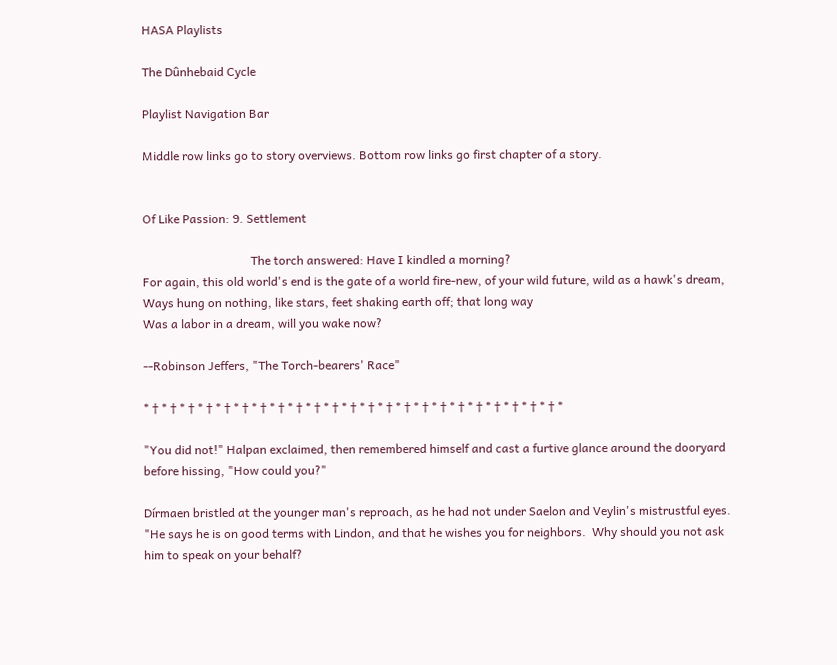HASA Playlists

The Dûnhebaid Cycle

Playlist Navigation Bar

Middle row links go to story overviews. Bottom row links go first chapter of a story.


Of Like Passion: 9. Settlement

                                    The torch answered: Have I kindled a morning?
For again, this old world's end is the gate of a world fire-new, of your wild future, wild as a hawk's dream,
Ways hung on nothing, like stars, feet shaking earth off; that long way
Was a labor in a dream, will you wake now?

--Robinson Jeffers, "The Torch-bearers' Race"

* † * † * † * † * † * † * † * † * † * † * † * † * † * † * † * † * † * † * † * † * † * † * † *

"You did not!" Halpan exclaimed, then remembered himself and cast a furtive glance around the dooryard before hissing, "How could you?"

Dírmaen bristled at the younger man's reproach, as he had not under Saelon and Veylin's mistrustful eyes.  "He says he is on good terms with Lindon, and that he wishes you for neighbors.  Why should you not ask him to speak on your behalf?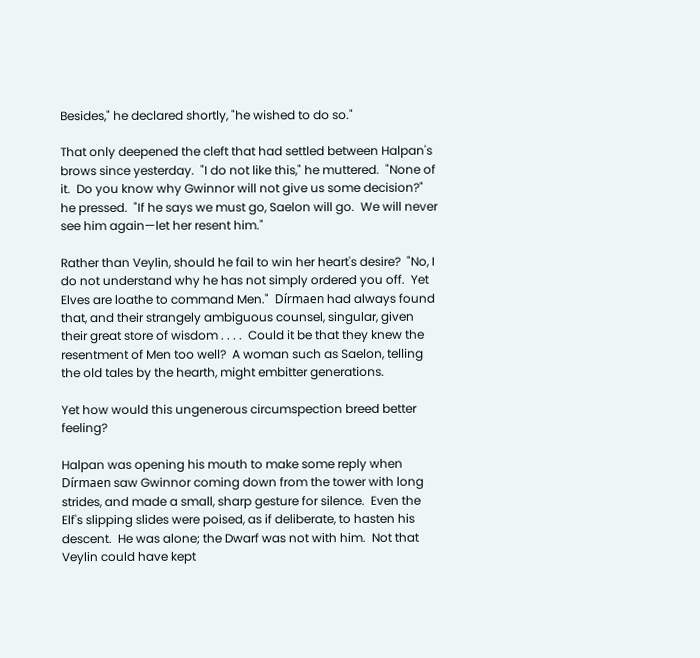Besides," he declared shortly, "he wished to do so."

That only deepened the cleft that had settled between Halpan's brows since yesterday.  "I do not like this," he muttered.  "None of it.  Do you know why Gwinnor will not give us some decision?" he pressed.  "If he says we must go, Saelon will go.  We will never see him again—let her resent him."

Rather than Veylin, should he fail to win her heart's desire?  "No, I do not understand why he has not simply ordered you off.  Yet Elves are loathe to command Men."  Dírmaen had always found that, and their strangely ambiguous counsel, singular, given their great store of wisdom . . . .  Could it be that they knew the resentment of Men too well?  A woman such as Saelon, telling the old tales by the hearth, might embitter generations.

Yet how would this ungenerous circumspection breed better feeling?

Halpan was opening his mouth to make some reply when Dírmaen saw Gwinnor coming down from the tower with long strides, and made a small, sharp gesture for silence.  Even the Elf's slipping slides were poised, as if deliberate, to hasten his descent.  He was alone; the Dwarf was not with him.  Not that Veylin could have kept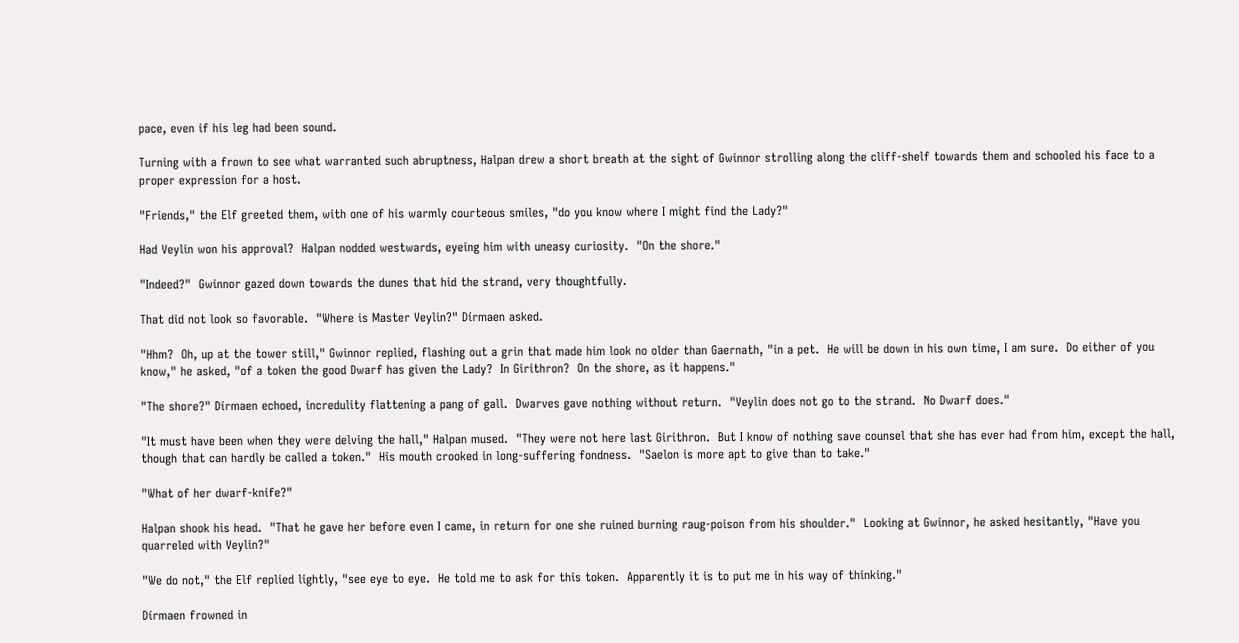pace, even if his leg had been sound.

Turning with a frown to see what warranted such abruptness, Halpan drew a short breath at the sight of Gwinnor strolling along the cliff-shelf towards them and schooled his face to a proper expression for a host.

"Friends," the Elf greeted them, with one of his warmly courteous smiles, "do you know where I might find the Lady?"

Had Veylin won his approval?  Halpan nodded westwards, eyeing him with uneasy curiosity.  "On the shore."

"Indeed?"  Gwinnor gazed down towards the dunes that hid the strand, very thoughtfully.

That did not look so favorable.  "Where is Master Veylin?" Dírmaen asked.

"Hhm?  Oh, up at the tower still," Gwinnor replied, flashing out a grin that made him look no older than Gaernath, "in a pet.  He will be down in his own time, I am sure.  Do either of you know," he asked, "of a token the good Dwarf has given the Lady?  In Girithron?  On the shore, as it happens."

"The shore?" Dírmaen echoed, incredulity flattening a pang of gall.  Dwarves gave nothing without return.  "Veylin does not go to the strand.  No Dwarf does."

"It must have been when they were delving the hall," Halpan mused.  "They were not here last Girithron.  But I know of nothing save counsel that she has ever had from him, except the hall, though that can hardly be called a token."  His mouth crooked in long-suffering fondness.  "Saelon is more apt to give than to take."

"What of her dwarf-knife?"

Halpan shook his head.  "That he gave her before even I came, in return for one she ruined burning raug-poison from his shoulder."  Looking at Gwinnor, he asked hesitantly, "Have you quarreled with Veylin?"

"We do not," the Elf replied lightly, "see eye to eye.  He told me to ask for this token.  Apparently it is to put me in his way of thinking."

Dírmaen frowned in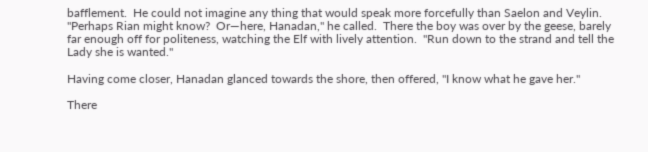bafflement.  He could not imagine any thing that would speak more forcefully than Saelon and Veylin.  "Perhaps Rian might know?  Or—here, Hanadan," he called.  There the boy was over by the geese, barely far enough off for politeness, watching the Elf with lively attention.  "Run down to the strand and tell the Lady she is wanted."

Having come closer, Hanadan glanced towards the shore, then offered, "I know what he gave her."

There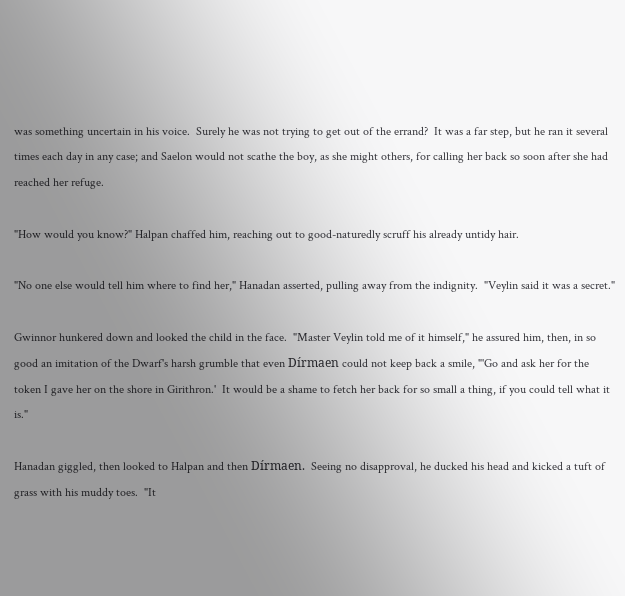was something uncertain in his voice.  Surely he was not trying to get out of the errand?  It was a far step, but he ran it several times each day in any case; and Saelon would not scathe the boy, as she might others, for calling her back so soon after she had reached her refuge.

"How would you know?" Halpan chaffed him, reaching out to good-naturedly scruff his already untidy hair.

"No one else would tell him where to find her," Hanadan asserted, pulling away from the indignity.  "Veylin said it was a secret."

Gwinnor hunkered down and looked the child in the face.  "Master Veylin told me of it himself," he assured him, then, in so good an imitation of the Dwarf's harsh grumble that even Dírmaen could not keep back a smile, "'Go and ask her for the token I gave her on the shore in Girithron.'  It would be a shame to fetch her back for so small a thing, if you could tell what it is."

Hanadan giggled, then looked to Halpan and then Dírmaen.  Seeing no disapproval, he ducked his head and kicked a tuft of grass with his muddy toes.  "It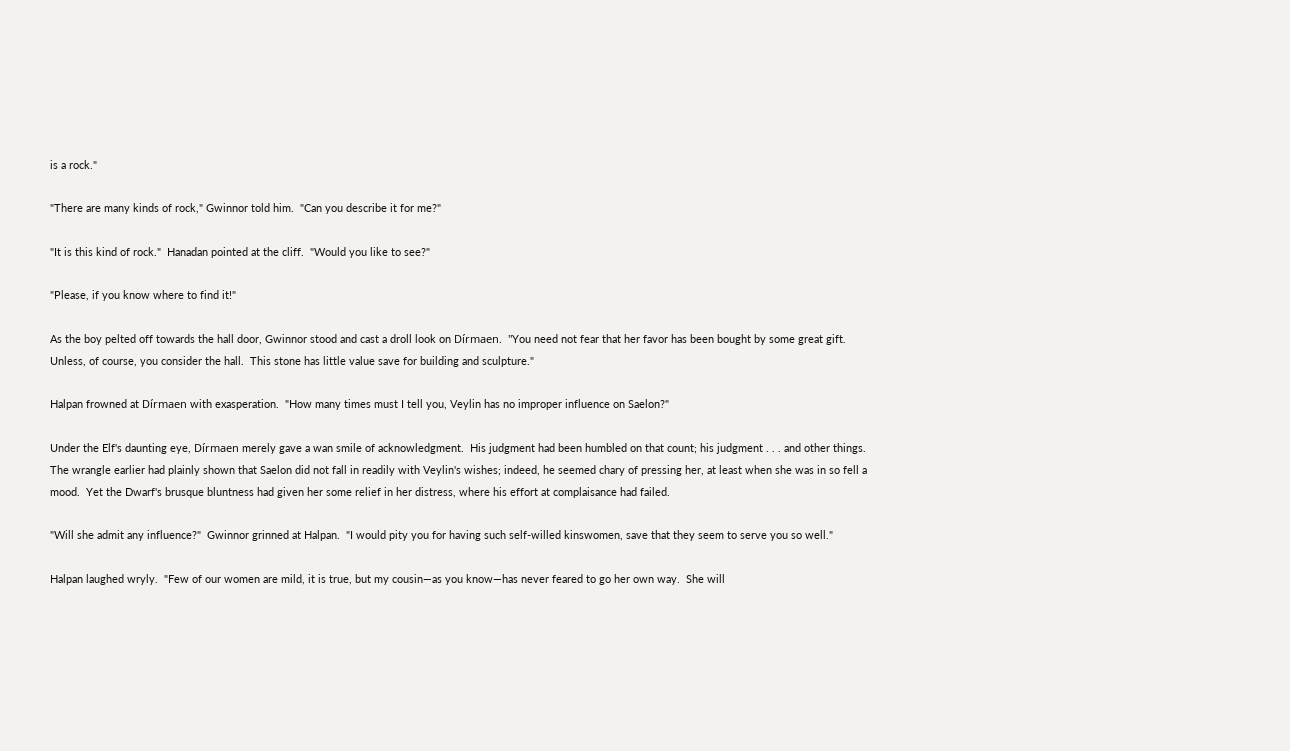is a rock."

"There are many kinds of rock," Gwinnor told him.  "Can you describe it for me?"

"It is this kind of rock."  Hanadan pointed at the cliff.  "Would you like to see?"

"Please, if you know where to find it!"

As the boy pelted off towards the hall door, Gwinnor stood and cast a droll look on Dírmaen.  "You need not fear that her favor has been bought by some great gift.  Unless, of course, you consider the hall.  This stone has little value save for building and sculpture."

Halpan frowned at Dírmaen with exasperation.  "How many times must I tell you, Veylin has no improper influence on Saelon?"

Under the Elf's daunting eye, Dírmaen merely gave a wan smile of acknowledgment.  His judgment had been humbled on that count; his judgment . . . and other things.  The wrangle earlier had plainly shown that Saelon did not fall in readily with Veylin's wishes; indeed, he seemed chary of pressing her, at least when she was in so fell a mood.  Yet the Dwarf's brusque bluntness had given her some relief in her distress, where his effort at complaisance had failed.

"Will she admit any influence?"  Gwinnor grinned at Halpan.  "I would pity you for having such self-willed kinswomen, save that they seem to serve you so well."

Halpan laughed wryly.  "Few of our women are mild, it is true, but my cousin—as you know—has never feared to go her own way.  She will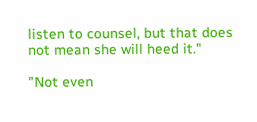listen to counsel, but that does not mean she will heed it."

"Not even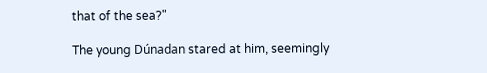that of the sea?"

The young Dúnadan stared at him, seemingly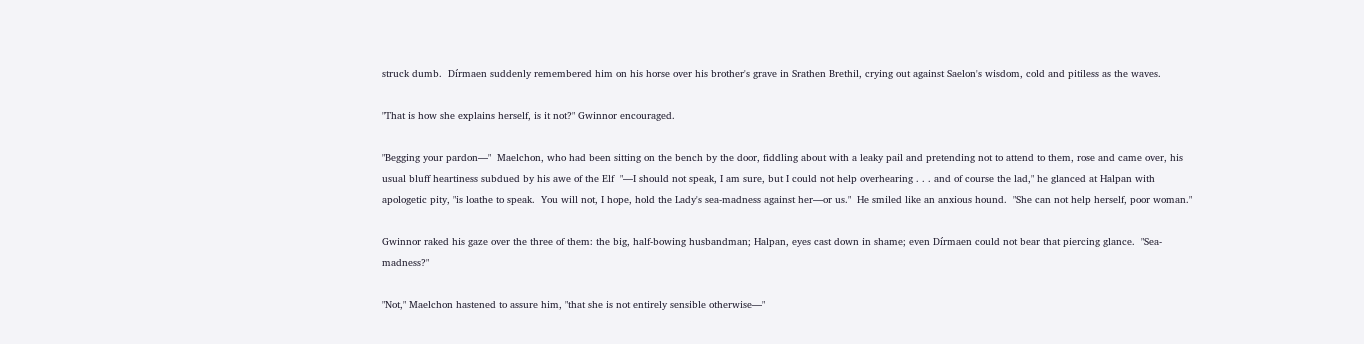struck dumb.  Dírmaen suddenly remembered him on his horse over his brother's grave in Srathen Brethil, crying out against Saelon's wisdom, cold and pitiless as the waves.

"That is how she explains herself, is it not?" Gwinnor encouraged.

"Begging your pardon—"  Maelchon, who had been sitting on the bench by the door, fiddling about with a leaky pail and pretending not to attend to them, rose and came over, his usual bluff heartiness subdued by his awe of the Elf  "—I should not speak, I am sure, but I could not help overhearing . . . and of course the lad," he glanced at Halpan with apologetic pity, "is loathe to speak.  You will not, I hope, hold the Lady's sea-madness against her—or us."  He smiled like an anxious hound.  "She can not help herself, poor woman."

Gwinnor raked his gaze over the three of them: the big, half-bowing husbandman; Halpan, eyes cast down in shame; even Dírmaen could not bear that piercing glance.  "Sea-madness?"

"Not," Maelchon hastened to assure him, "that she is not entirely sensible otherwise—"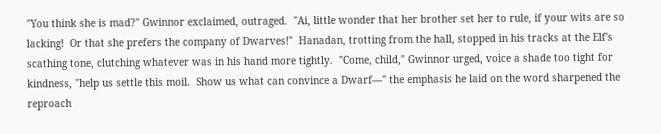"You think she is mad?" Gwinnor exclaimed, outraged.  "Ai, little wonder that her brother set her to rule, if your wits are so lacking!  Or that she prefers the company of Dwarves!"  Hanadan, trotting from the hall, stopped in his tracks at the Elf's scathing tone, clutching whatever was in his hand more tightly.  "Come, child," Gwinnor urged, voice a shade too tight for kindness, "help us settle this moil.  Show us what can convince a Dwarf—" the emphasis he laid on the word sharpened the reproach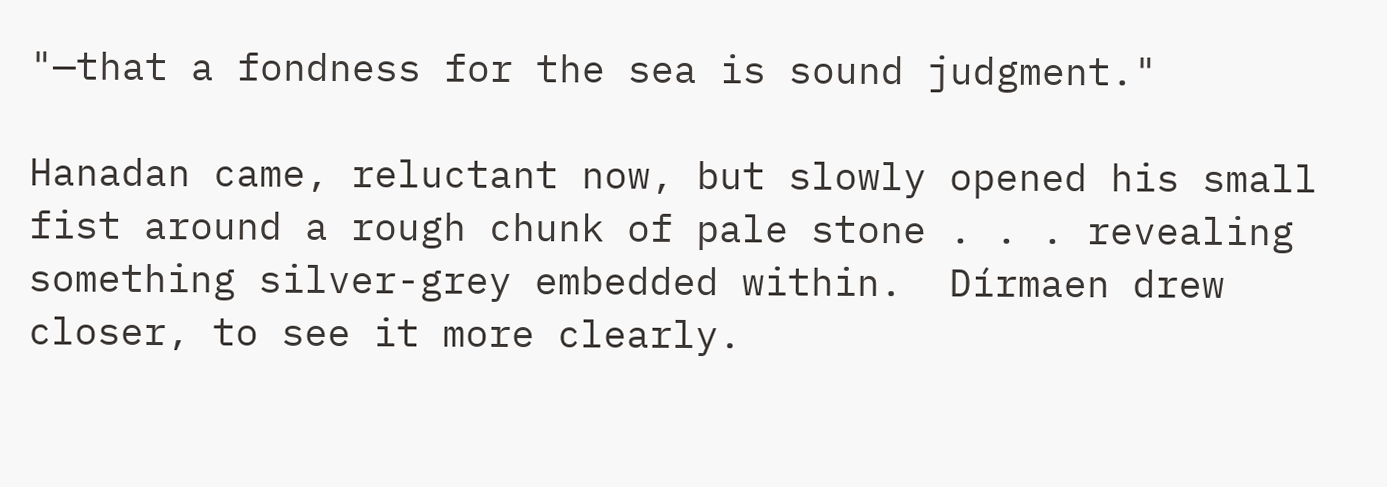"—that a fondness for the sea is sound judgment."

Hanadan came, reluctant now, but slowly opened his small fist around a rough chunk of pale stone . . . revealing something silver-grey embedded within.  Dírmaen drew closer, to see it more clearly.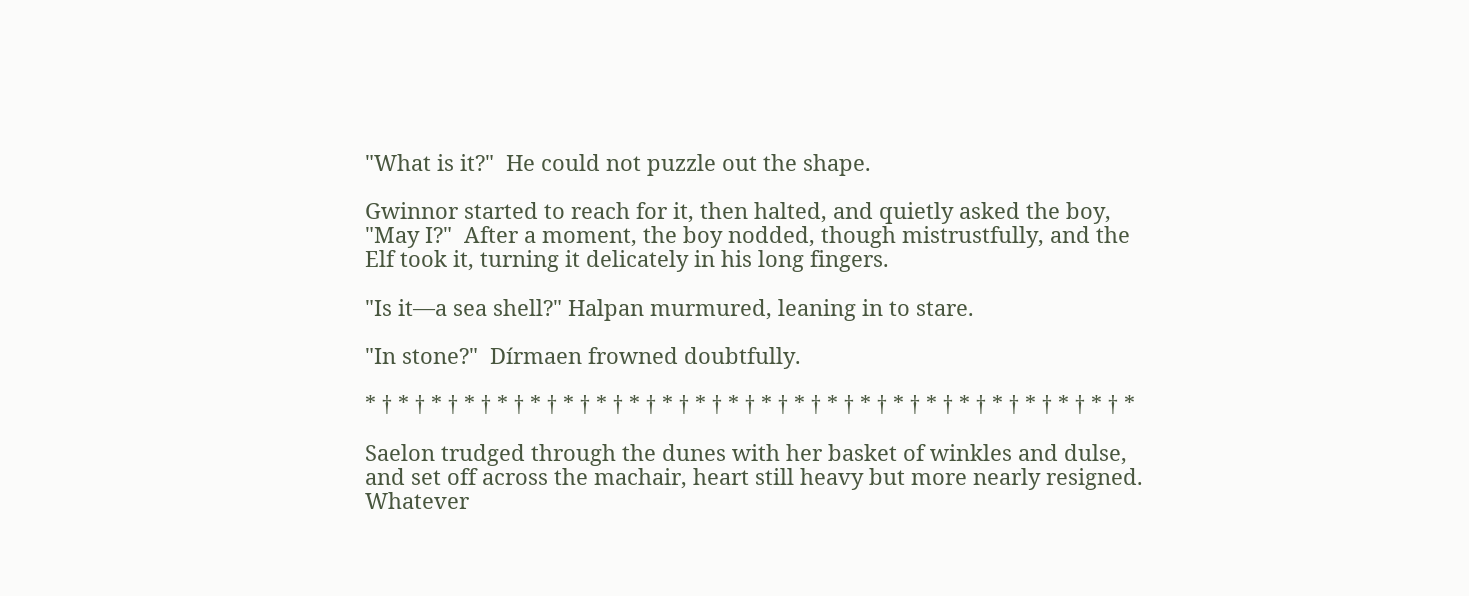"What is it?"  He could not puzzle out the shape.

Gwinnor started to reach for it, then halted, and quietly asked the boy, "May I?"  After a moment, the boy nodded, though mistrustfully, and the Elf took it, turning it delicately in his long fingers.

"Is it—a sea shell?" Halpan murmured, leaning in to stare.

"In stone?"  Dírmaen frowned doubtfully.

* † * † * † * † * † * † * † * † * † * † * † * † * † * † * † * † * † * † * † * † * † * † * † *

Saelon trudged through the dunes with her basket of winkles and dulse, and set off across the machair, heart still heavy but more nearly resigned.  Whatever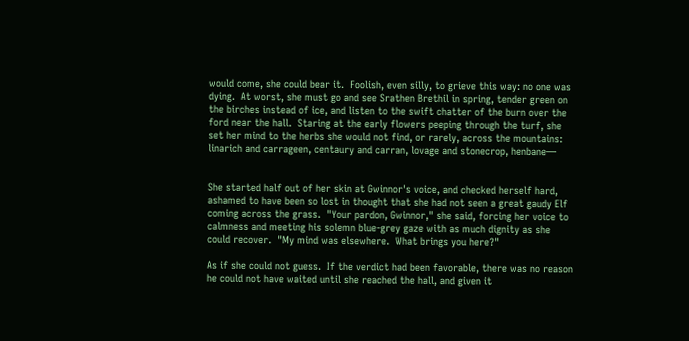would come, she could bear it.  Foolish, even silly, to grieve this way: no one was dying.  At worst, she must go and see Srathen Brethil in spring, tender green on the birches instead of ice, and listen to the swift chatter of the burn over the ford near the hall.  Staring at the early flowers peeping through the turf, she set her mind to the herbs she would not find, or rarely, across the mountains: linarich and carrageen, centaury and carran, lovage and stonecrop, henbane—


She started half out of her skin at Gwinnor's voice, and checked herself hard, ashamed to have been so lost in thought that she had not seen a great gaudy Elf coming across the grass.  "Your pardon, Gwinnor," she said, forcing her voice to calmness and meeting his solemn blue-grey gaze with as much dignity as she could recover.  "My mind was elsewhere.  What brings you here?"

As if she could not guess.  If the verdict had been favorable, there was no reason he could not have waited until she reached the hall, and given it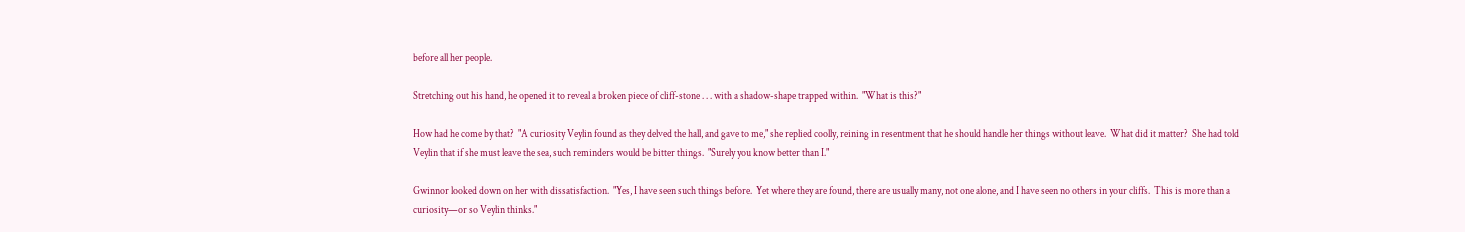before all her people.

Stretching out his hand, he opened it to reveal a broken piece of cliff-stone . . . with a shadow-shape trapped within.  "What is this?"

How had he come by that?  "A curiosity Veylin found as they delved the hall, and gave to me," she replied coolly, reining in resentment that he should handle her things without leave.  What did it matter?  She had told Veylin that if she must leave the sea, such reminders would be bitter things.  "Surely you know better than I."

Gwinnor looked down on her with dissatisfaction.  "Yes, I have seen such things before.  Yet where they are found, there are usually many, not one alone, and I have seen no others in your cliffs.  This is more than a curiosity—or so Veylin thinks."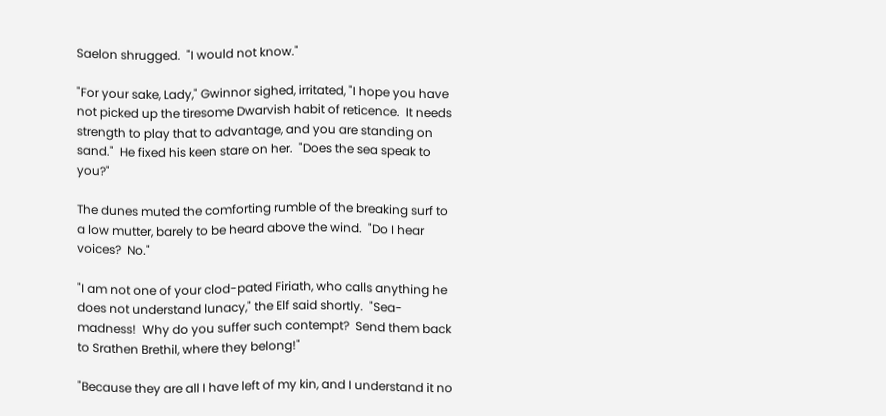Saelon shrugged.  "I would not know."

"For your sake, Lady," Gwinnor sighed, irritated, "I hope you have not picked up the tiresome Dwarvish habit of reticence.  It needs strength to play that to advantage, and you are standing on sand."  He fixed his keen stare on her.  "Does the sea speak to you?"

The dunes muted the comforting rumble of the breaking surf to a low mutter, barely to be heard above the wind.  "Do I hear voices?  No."

"I am not one of your clod-pated Firiath, who calls anything he does not understand lunacy," the Elf said shortly.  "Sea-madness!  Why do you suffer such contempt?  Send them back to Srathen Brethil, where they belong!"

"Because they are all I have left of my kin, and I understand it no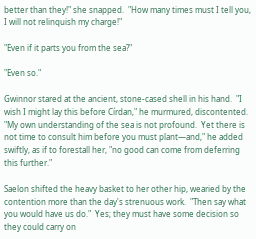better than they!" she snapped.  "How many times must I tell you, I will not relinquish my charge!"

"Even if it parts you from the sea?"

"Even so."

Gwinnor stared at the ancient, stone-cased shell in his hand.  "I wish I might lay this before Círdan," he murmured, discontented.  "My own understanding of the sea is not profound.  Yet there is not time to consult him before you must plant—and," he added swiftly, as if to forestall her, "no good can come from deferring this further."

Saelon shifted the heavy basket to her other hip, wearied by the contention more than the day's strenuous work.  "Then say what you would have us do."  Yes; they must have some decision so they could carry on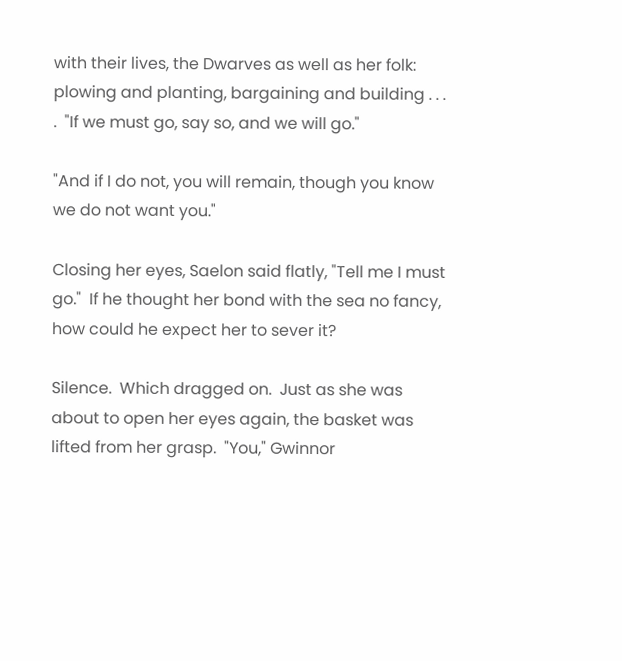with their lives, the Dwarves as well as her folk: plowing and planting, bargaining and building . . . .  "If we must go, say so, and we will go."

"And if I do not, you will remain, though you know we do not want you."

Closing her eyes, Saelon said flatly, "Tell me I must go."  If he thought her bond with the sea no fancy, how could he expect her to sever it?

Silence.  Which dragged on.  Just as she was about to open her eyes again, the basket was lifted from her grasp.  "You," Gwinnor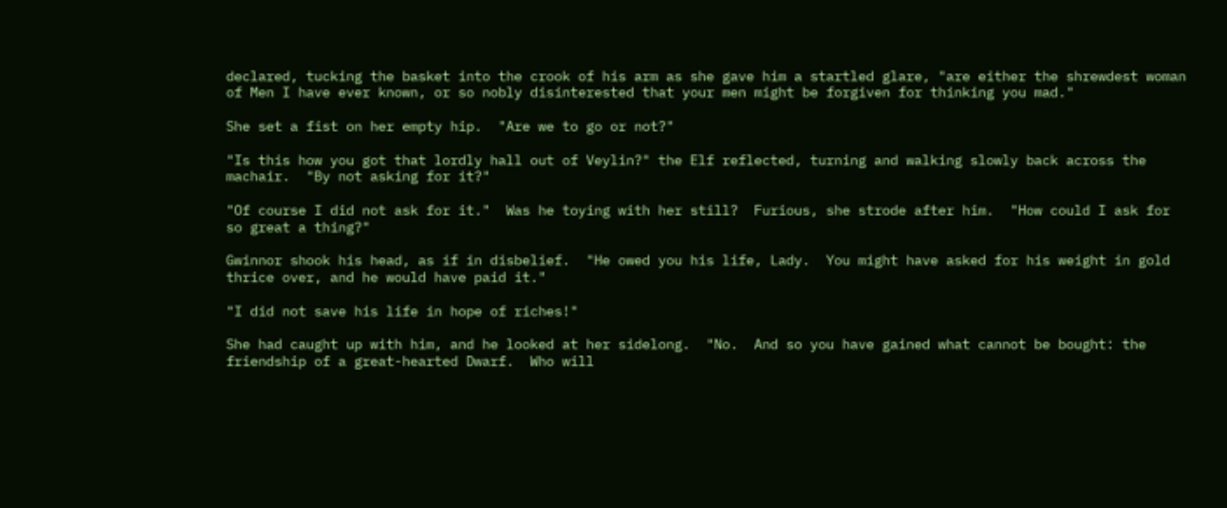declared, tucking the basket into the crook of his arm as she gave him a startled glare, "are either the shrewdest woman of Men I have ever known, or so nobly disinterested that your men might be forgiven for thinking you mad."

She set a fist on her empty hip.  "Are we to go or not?"

"Is this how you got that lordly hall out of Veylin?" the Elf reflected, turning and walking slowly back across the machair.  "By not asking for it?"

"Of course I did not ask for it."  Was he toying with her still?  Furious, she strode after him.  "How could I ask for so great a thing?"

Gwinnor shook his head, as if in disbelief.  "He owed you his life, Lady.  You might have asked for his weight in gold thrice over, and he would have paid it."

"I did not save his life in hope of riches!"

She had caught up with him, and he looked at her sidelong.  "No.  And so you have gained what cannot be bought: the friendship of a great-hearted Dwarf.  Who will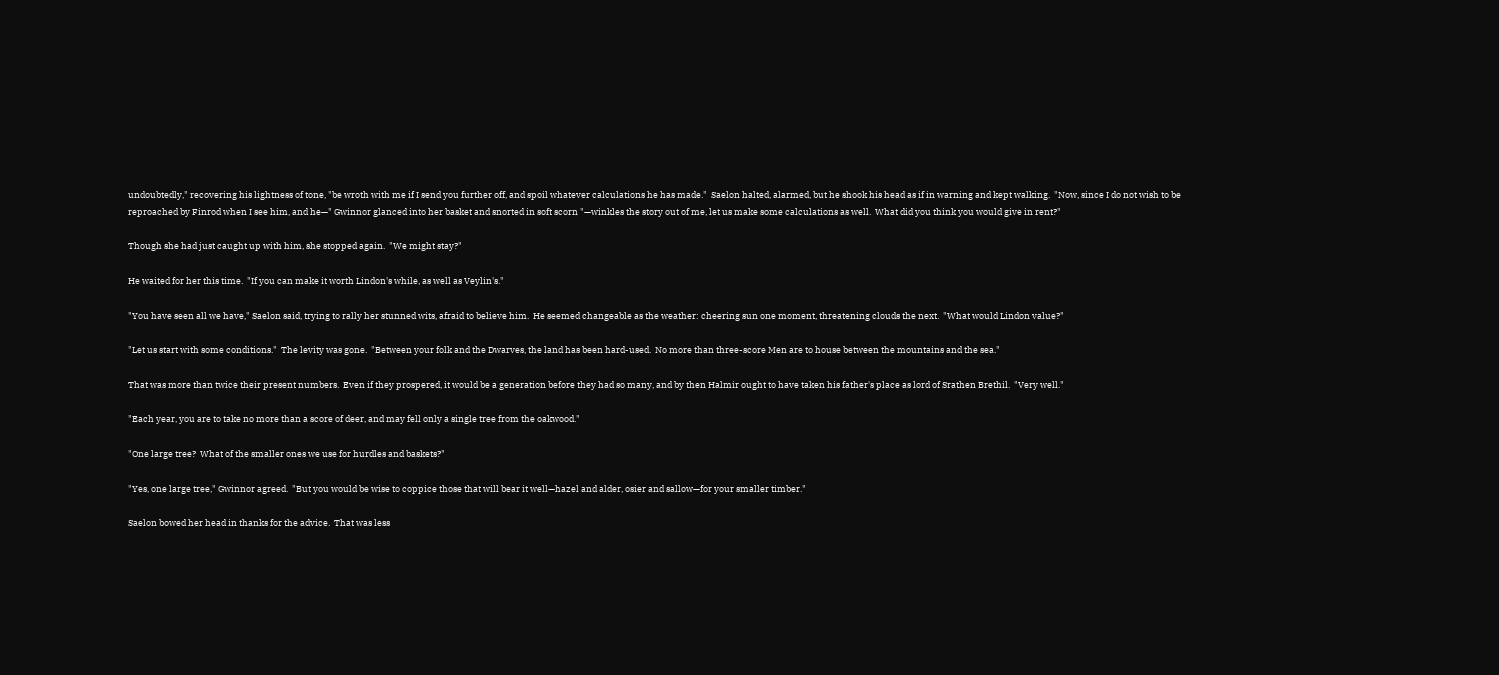undoubtedly," recovering his lightness of tone, "be wroth with me if I send you further off, and spoil whatever calculations he has made."  Saelon halted, alarmed, but he shook his head as if in warning and kept walking.  "Now, since I do not wish to be reproached by Finrod when I see him, and he—" Gwinnor glanced into her basket and snorted in soft scorn "—winkles the story out of me, let us make some calculations as well.  What did you think you would give in rent?"

Though she had just caught up with him, she stopped again.  "We might stay?"

He waited for her this time.  "If you can make it worth Lindon's while, as well as Veylin's."

"You have seen all we have," Saelon said, trying to rally her stunned wits, afraid to believe him.  He seemed changeable as the weather: cheering sun one moment, threatening clouds the next.  "What would Lindon value?"

"Let us start with some conditions."  The levity was gone.  "Between your folk and the Dwarves, the land has been hard-used.  No more than three-score Men are to house between the mountains and the sea."

That was more than twice their present numbers.  Even if they prospered, it would be a generation before they had so many, and by then Halmir ought to have taken his father's place as lord of Srathen Brethil.  "Very well."

"Each year, you are to take no more than a score of deer, and may fell only a single tree from the oakwood."

"One large tree?  What of the smaller ones we use for hurdles and baskets?"

"Yes, one large tree," Gwinnor agreed.  "But you would be wise to coppice those that will bear it well—hazel and alder, osier and sallow—for your smaller timber."

Saelon bowed her head in thanks for the advice.  That was less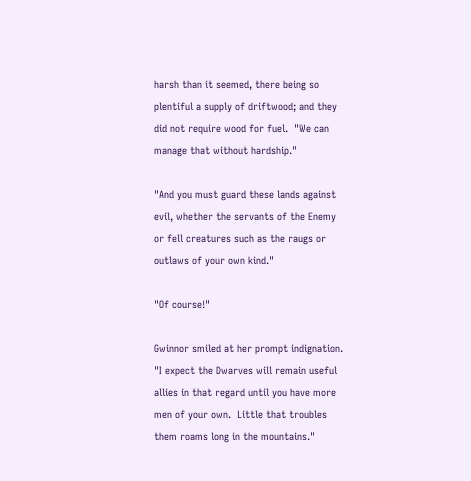harsh than it seemed, there being so plentiful a supply of driftwood; and they did not require wood for fuel.  "We can manage that without hardship."

"And you must guard these lands against evil, whether the servants of the Enemy or fell creatures such as the raugs or outlaws of your own kind."

"Of course!"

Gwinnor smiled at her prompt indignation.  "I expect the Dwarves will remain useful allies in that regard until you have more men of your own.  Little that troubles them roams long in the mountains."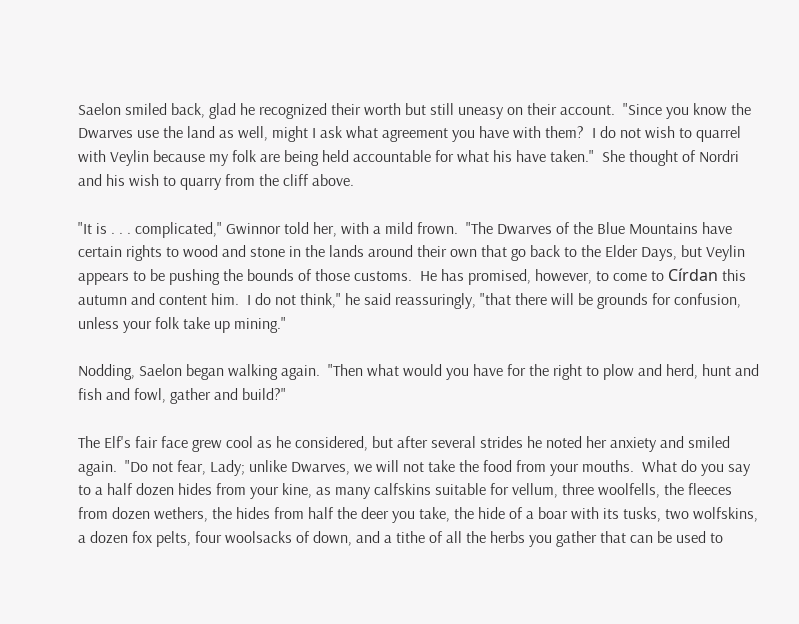Saelon smiled back, glad he recognized their worth but still uneasy on their account.  "Since you know the Dwarves use the land as well, might I ask what agreement you have with them?  I do not wish to quarrel with Veylin because my folk are being held accountable for what his have taken."  She thought of Nordri and his wish to quarry from the cliff above.

"It is . . . complicated," Gwinnor told her, with a mild frown.  "The Dwarves of the Blue Mountains have certain rights to wood and stone in the lands around their own that go back to the Elder Days, but Veylin appears to be pushing the bounds of those customs.  He has promised, however, to come to Círdan this autumn and content him.  I do not think," he said reassuringly, "that there will be grounds for confusion, unless your folk take up mining."

Nodding, Saelon began walking again.  "Then what would you have for the right to plow and herd, hunt and fish and fowl, gather and build?"

The Elf's fair face grew cool as he considered, but after several strides he noted her anxiety and smiled again.  "Do not fear, Lady; unlike Dwarves, we will not take the food from your mouths.  What do you say to a half dozen hides from your kine, as many calfskins suitable for vellum, three woolfells, the fleeces from dozen wethers, the hides from half the deer you take, the hide of a boar with its tusks, two wolfskins, a dozen fox pelts, four woolsacks of down, and a tithe of all the herbs you gather that can be used to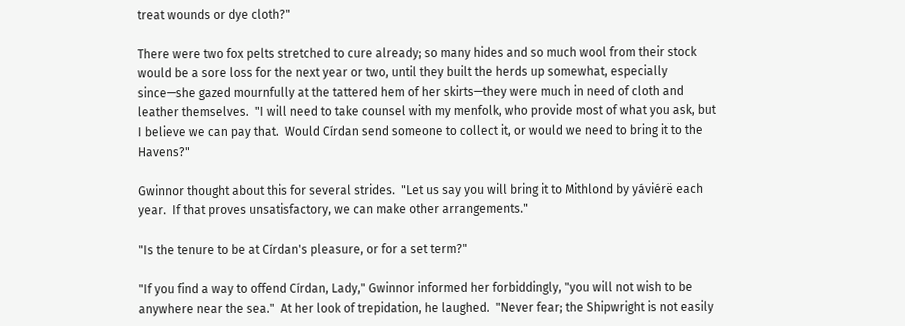treat wounds or dye cloth?"

There were two fox pelts stretched to cure already; so many hides and so much wool from their stock would be a sore loss for the next year or two, until they built the herds up somewhat, especially since—she gazed mournfully at the tattered hem of her skirts—they were much in need of cloth and leather themselves.  "I will need to take counsel with my menfolk, who provide most of what you ask, but I believe we can pay that.  Would Círdan send someone to collect it, or would we need to bring it to the Havens?"

Gwinnor thought about this for several strides.  "Let us say you will bring it to Mithlond by yáviérë each year.  If that proves unsatisfactory, we can make other arrangements."

"Is the tenure to be at Círdan's pleasure, or for a set term?"

"If you find a way to offend Círdan, Lady," Gwinnor informed her forbiddingly, "you will not wish to be anywhere near the sea."  At her look of trepidation, he laughed.  "Never fear; the Shipwright is not easily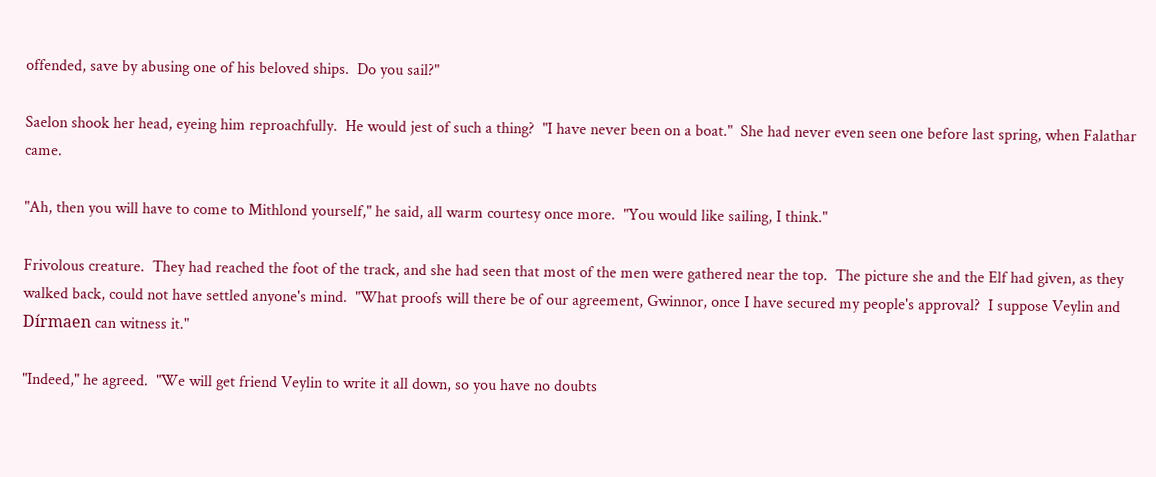offended, save by abusing one of his beloved ships.  Do you sail?"

Saelon shook her head, eyeing him reproachfully.  He would jest of such a thing?  "I have never been on a boat."  She had never even seen one before last spring, when Falathar came.

"Ah, then you will have to come to Mithlond yourself," he said, all warm courtesy once more.  "You would like sailing, I think."

Frivolous creature.  They had reached the foot of the track, and she had seen that most of the men were gathered near the top.  The picture she and the Elf had given, as they walked back, could not have settled anyone's mind.  "What proofs will there be of our agreement, Gwinnor, once I have secured my people's approval?  I suppose Veylin and Dírmaen can witness it."

"Indeed," he agreed.  "We will get friend Veylin to write it all down, so you have no doubts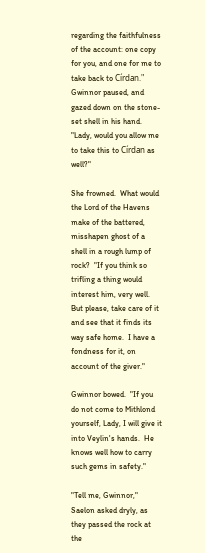regarding the faithfulness of the account: one copy for you, and one for me to take back to Círdan."  Gwinnor paused, and gazed down on the stone-set shell in his hand.  "Lady, would you allow me to take this to Círdan as well?"

She frowned.  What would the Lord of the Havens make of the battered, misshapen ghost of a shell in a rough lump of rock?  "If you think so trifling a thing would interest him, very well.  But please, take care of it and see that it finds its way safe home.  I have a fondness for it, on account of the giver."

Gwinnor bowed.  "If you do not come to Mithlond yourself, Lady, I will give it into Veylin's hands.  He knows well how to carry such gems in safety."

"Tell me, Gwinnor," Saelon asked dryly, as they passed the rock at the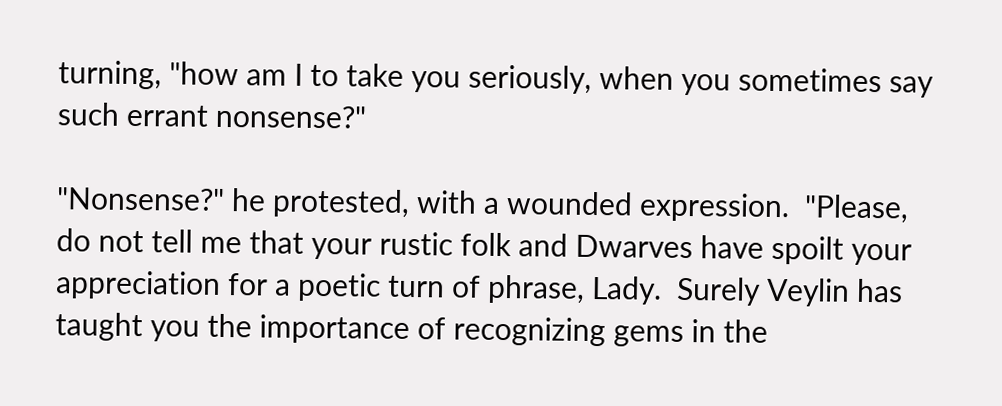turning, "how am I to take you seriously, when you sometimes say such errant nonsense?"

"Nonsense?" he protested, with a wounded expression.  "Please, do not tell me that your rustic folk and Dwarves have spoilt your appreciation for a poetic turn of phrase, Lady.  Surely Veylin has taught you the importance of recognizing gems in the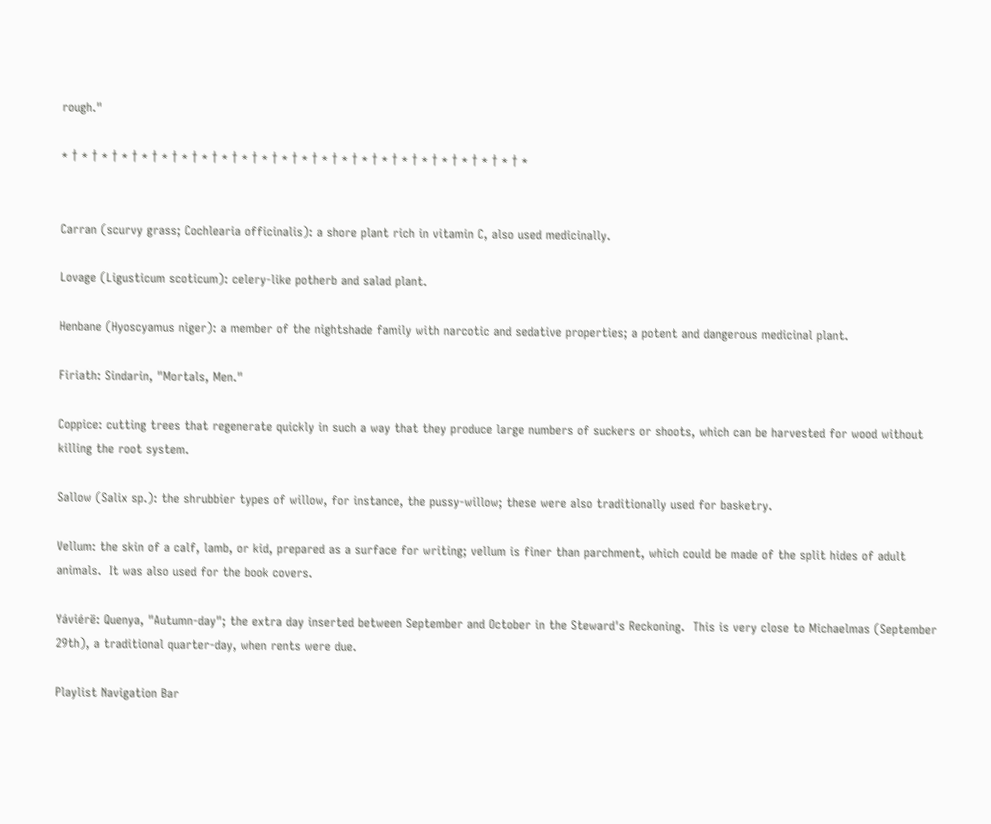rough."

* † * † * † * † * † * † * † * † * † * † * † * † * † * † * † * † * † * † * † * † * † * † * † *


Carran (scurvy grass; Cochlearia officinalis): a shore plant rich in vitamin C, also used medicinally.

Lovage (Ligusticum scoticum): celery-like potherb and salad plant.

Henbane (Hyoscyamus niger): a member of the nightshade family with narcotic and sedative properties; a potent and dangerous medicinal plant.

Firiath: Sindarin, "Mortals, Men."

Coppice: cutting trees that regenerate quickly in such a way that they produce large numbers of suckers or shoots, which can be harvested for wood without killing the root system.

Sallow (Salix sp.): the shrubbier types of willow, for instance, the pussy-willow; these were also traditionally used for basketry.

Vellum: the skin of a calf, lamb, or kid, prepared as a surface for writing; vellum is finer than parchment, which could be made of the split hides of adult animals.  It was also used for the book covers.

Yáviérë: Quenya, "Autumn-day"; the extra day inserted between September and October in the Steward's Reckoning.  This is very close to Michaelmas (September 29th), a traditional quarter-day, when rents were due.

Playlist Navigation Bar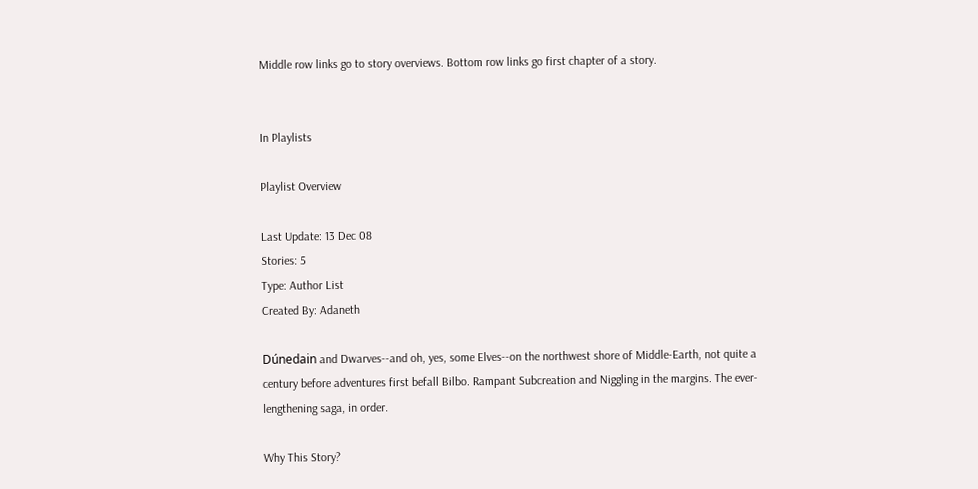Middle row links go to story overviews. Bottom row links go first chapter of a story.


In Playlists

Playlist Overview

Last Update: 13 Dec 08
Stories: 5
Type: Author List
Created By: Adaneth

Dúnedain and Dwarves--and oh, yes, some Elves--on the northwest shore of Middle-Earth, not quite a century before adventures first befall Bilbo. Rampant Subcreation and Niggling in the margins. The ever-lengthening saga, in order.

Why This Story?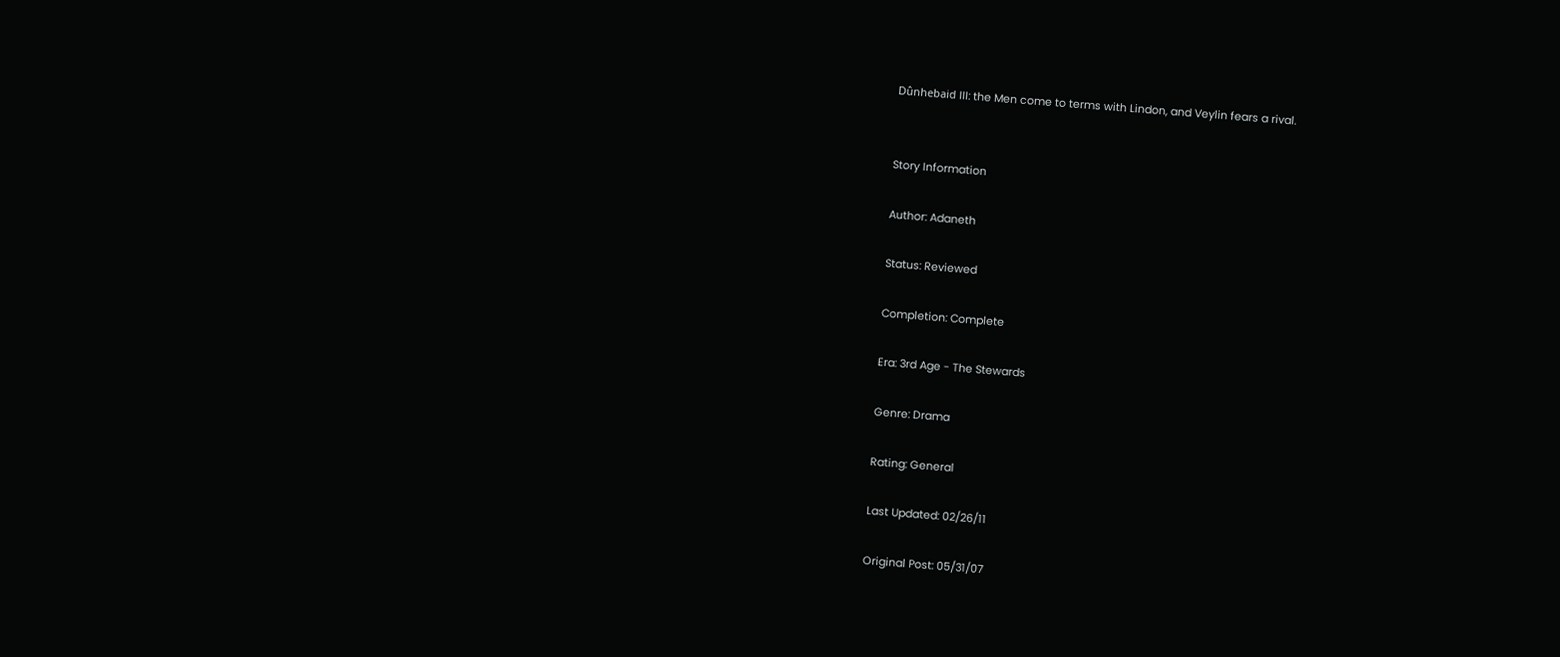Dûnhebaid III: the Men come to terms with Lindon, and Veylin fears a rival.


Story Information

Author: Adaneth

Status: Reviewed

Completion: Complete

Era: 3rd Age - The Stewards

Genre: Drama

Rating: General

Last Updated: 02/26/11

Original Post: 05/31/07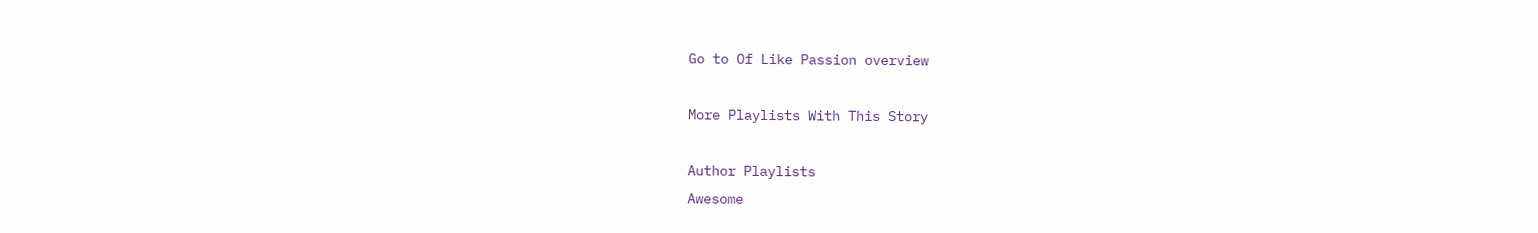Go to Of Like Passion overview

More Playlists With This Story

Author Playlists
Awesome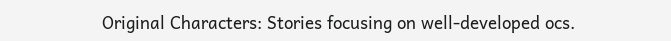Original Characters: Stories focusing on well-developed ocs.